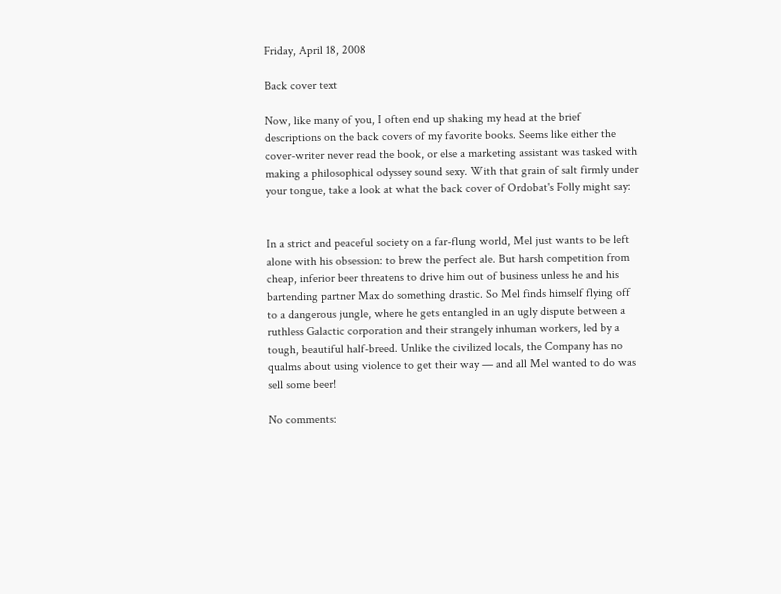Friday, April 18, 2008

Back cover text

Now, like many of you, I often end up shaking my head at the brief descriptions on the back covers of my favorite books. Seems like either the cover-writer never read the book, or else a marketing assistant was tasked with making a philosophical odyssey sound sexy. With that grain of salt firmly under your tongue, take a look at what the back cover of Ordobat's Folly might say:


In a strict and peaceful society on a far-flung world, Mel just wants to be left alone with his obsession: to brew the perfect ale. But harsh competition from cheap, inferior beer threatens to drive him out of business unless he and his bartending partner Max do something drastic. So Mel finds himself flying off to a dangerous jungle, where he gets entangled in an ugly dispute between a ruthless Galactic corporation and their strangely inhuman workers, led by a tough, beautiful half-breed. Unlike the civilized locals, the Company has no qualms about using violence to get their way — and all Mel wanted to do was sell some beer!

No comments: